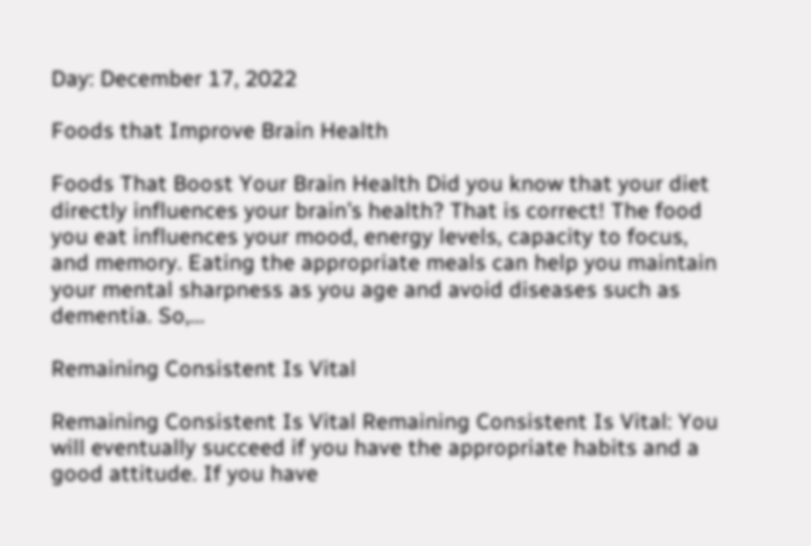Day: December 17, 2022

Foods that Improve Brain Health

Foods That Boost Your Brain Health Did you know that your diet directly influences your brain’s health? That is correct! The food you eat influences your mood, energy levels, capacity to focus, and memory. Eating the appropriate meals can help you maintain your mental sharpness as you age and avoid diseases such as dementia. So,…

Remaining Consistent Is Vital

Remaining Consistent Is Vital Remaining Consistent Is Vital: You will eventually succeed if you have the appropriate habits and a good attitude. If you have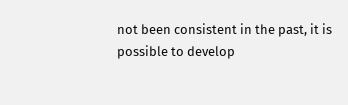not been consistent in the past, it is possible to develop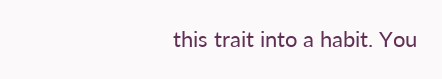this trait into a habit. You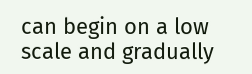can begin on a low scale and gradually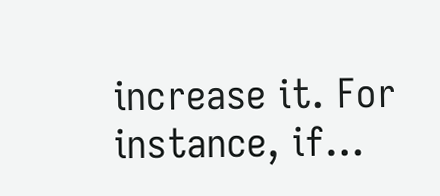increase it. For instance, if…